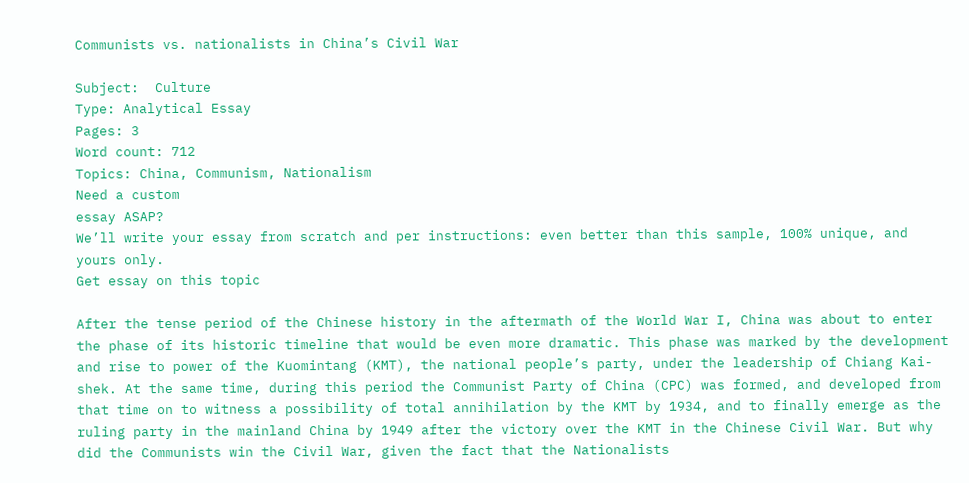Communists vs. nationalists in China’s Civil War

Subject:  Culture
Type: Analytical Essay
Pages: 3
Word count: 712
Topics: China, Communism, Nationalism
Need a custom
essay ASAP?
We’ll write your essay from scratch and per instructions: even better than this sample, 100% unique, and yours only.
Get essay on this topic

After the tense period of the Chinese history in the aftermath of the World War I, China was about to enter the phase of its historic timeline that would be even more dramatic. This phase was marked by the development and rise to power of the Kuomintang (KMT), the national people’s party, under the leadership of Chiang Kai-shek. At the same time, during this period the Communist Party of China (CPC) was formed, and developed from that time on to witness a possibility of total annihilation by the KMT by 1934, and to finally emerge as the ruling party in the mainland China by 1949 after the victory over the KMT in the Chinese Civil War. But why did the Communists win the Civil War, given the fact that the Nationalists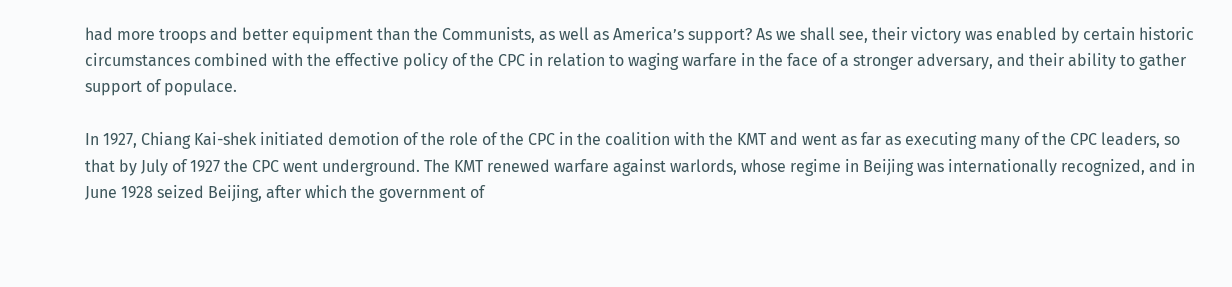had more troops and better equipment than the Communists, as well as America’s support? As we shall see, their victory was enabled by certain historic circumstances combined with the effective policy of the CPC in relation to waging warfare in the face of a stronger adversary, and their ability to gather support of populace.

In 1927, Chiang Kai-shek initiated demotion of the role of the CPC in the coalition with the KMT and went as far as executing many of the CPC leaders, so that by July of 1927 the CPC went underground. The KMT renewed warfare against warlords, whose regime in Beijing was internationally recognized, and in June 1928 seized Beijing, after which the government of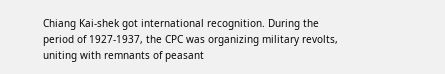Chiang Kai-shek got international recognition. During the period of 1927-1937, the CPC was organizing military revolts, uniting with remnants of peasant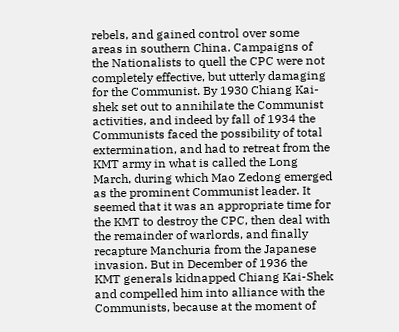rebels, and gained control over some areas in southern China. Campaigns of the Nationalists to quell the CPC were not completely effective, but utterly damaging for the Communist. By 1930 Chiang Kai-shek set out to annihilate the Communist activities, and indeed by fall of 1934 the Communists faced the possibility of total extermination, and had to retreat from the KMT army in what is called the Long March, during which Mao Zedong emerged as the prominent Communist leader. It seemed that it was an appropriate time for the KMT to destroy the CPC, then deal with the remainder of warlords, and finally recapture Manchuria from the Japanese invasion. But in December of 1936 the KMT generals kidnapped Chiang Kai-Shek and compelled him into alliance with the Communists, because at the moment of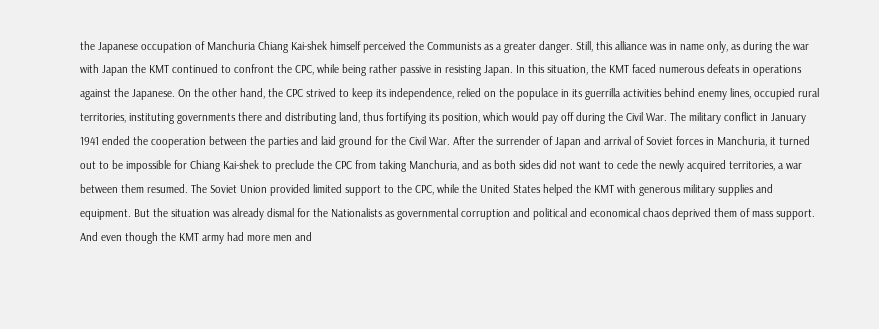the Japanese occupation of Manchuria Chiang Kai-shek himself perceived the Communists as a greater danger. Still, this alliance was in name only, as during the war with Japan the KMT continued to confront the CPC, while being rather passive in resisting Japan. In this situation, the KMT faced numerous defeats in operations against the Japanese. On the other hand, the CPC strived to keep its independence, relied on the populace in its guerrilla activities behind enemy lines, occupied rural territories, instituting governments there and distributing land, thus fortifying its position, which would pay off during the Civil War. The military conflict in January 1941 ended the cooperation between the parties and laid ground for the Civil War. After the surrender of Japan and arrival of Soviet forces in Manchuria, it turned out to be impossible for Chiang Kai-shek to preclude the CPC from taking Manchuria, and as both sides did not want to cede the newly acquired territories, a war between them resumed. The Soviet Union provided limited support to the CPC, while the United States helped the KMT with generous military supplies and equipment. But the situation was already dismal for the Nationalists as governmental corruption and political and economical chaos deprived them of mass support. And even though the KMT army had more men and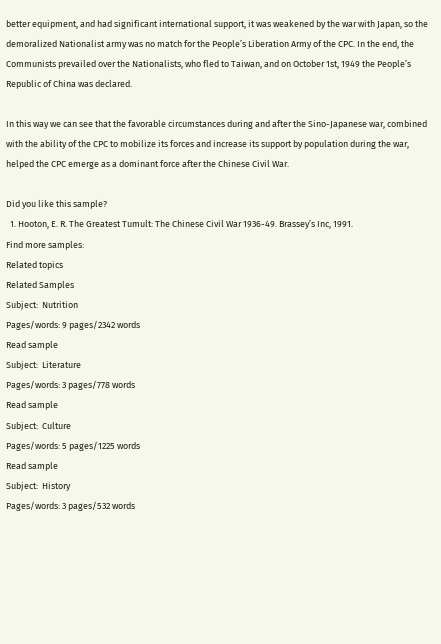better equipment, and had significant international support, it was weakened by the war with Japan, so the demoralized Nationalist army was no match for the People’s Liberation Army of the CPC. In the end, the Communists prevailed over the Nationalists, who fled to Taiwan, and on October 1st, 1949 the People’s Republic of China was declared.

In this way we can see that the favorable circumstances during and after the Sino-Japanese war, combined with the ability of the CPC to mobilize its forces and increase its support by population during the war, helped the CPC emerge as a dominant force after the Chinese Civil War.

Did you like this sample?
  1. Hooton, E. R. The Greatest Tumult: The Chinese Civil War 1936-49. Brassey’s Inc, 1991.
Find more samples:
Related topics
Related Samples
Subject:  Nutrition
Pages/words: 9 pages/2342 words
Read sample
Subject:  Literature
Pages/words: 3 pages/778 words
Read sample
Subject:  Culture
Pages/words: 5 pages/1225 words
Read sample
Subject:  History
Pages/words: 3 pages/532 words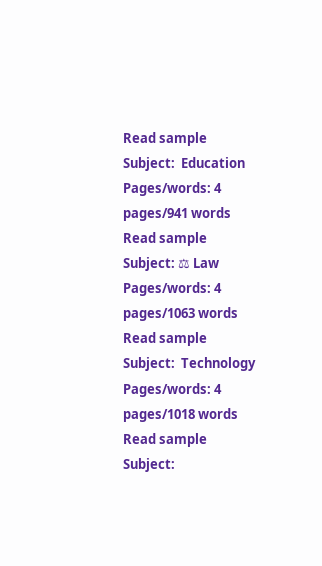Read sample
Subject:  Education
Pages/words: 4 pages/941 words
Read sample
Subject: ⚖ Law
Pages/words: 4 pages/1063 words
Read sample
Subject:  Technology
Pages/words: 4 pages/1018 words
Read sample
Subject: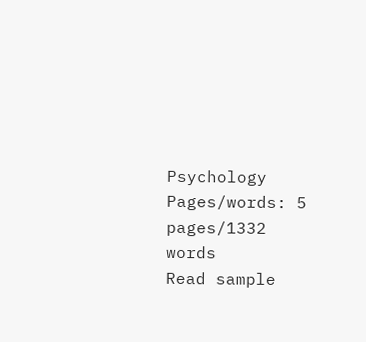Psychology
Pages/words: 5 pages/1332 words
Read sample